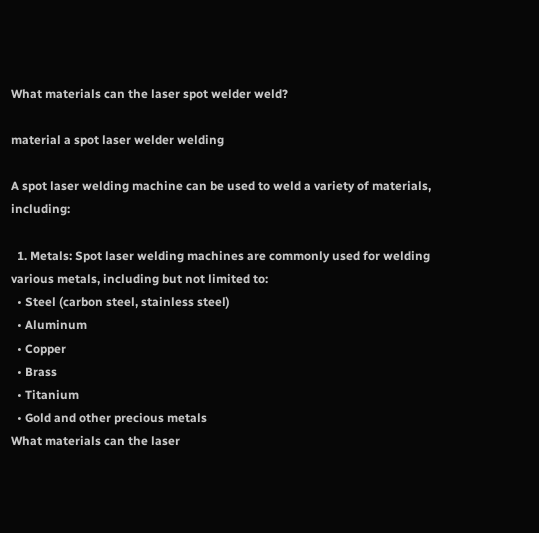What materials can the laser spot welder weld?

material a spot laser welder welding

A spot laser welding machine can be used to weld a variety of materials, including:

  1. Metals: Spot laser welding machines are commonly used for welding various metals, including but not limited to:
  • Steel (carbon steel, stainless steel)
  • Aluminum
  • Copper
  • Brass
  • Titanium
  • Gold and other precious metals
What materials can the laser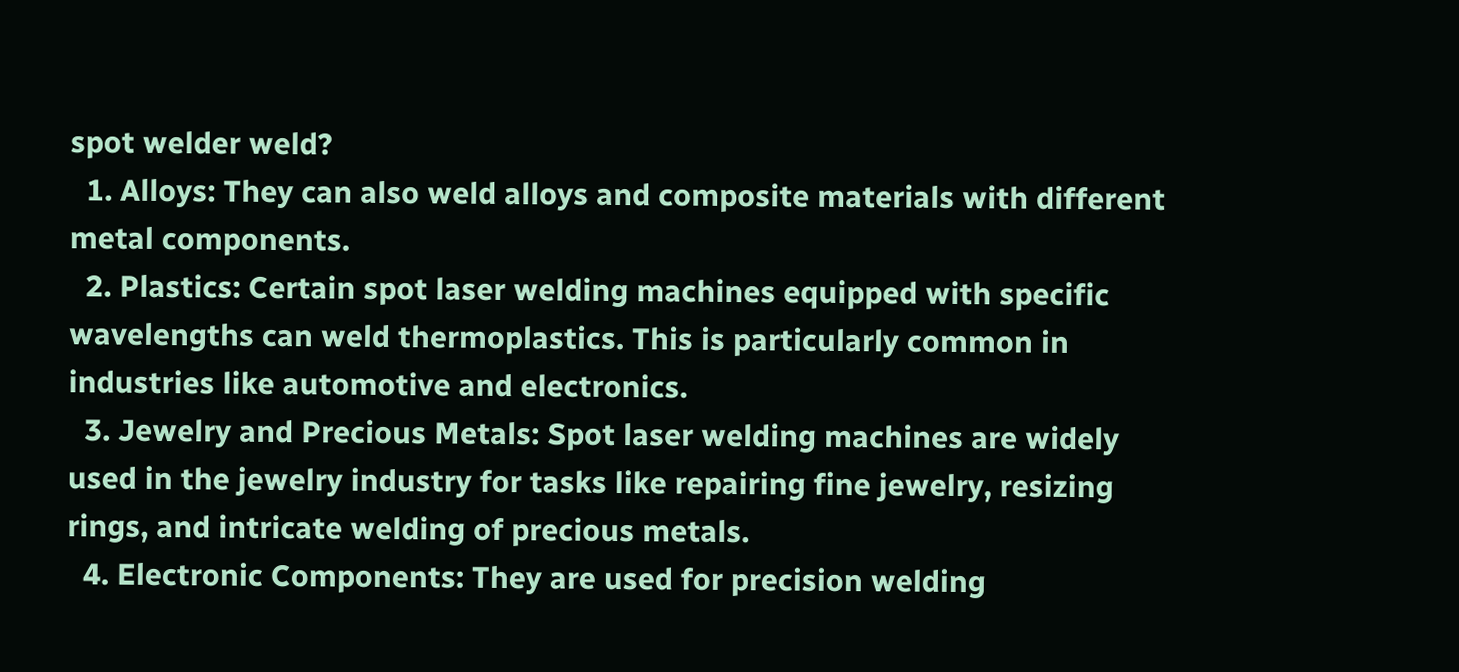spot welder weld?
  1. Alloys: They can also weld alloys and composite materials with different metal components.
  2. Plastics: Certain spot laser welding machines equipped with specific wavelengths can weld thermoplastics. This is particularly common in industries like automotive and electronics.
  3. Jewelry and Precious Metals: Spot laser welding machines are widely used in the jewelry industry for tasks like repairing fine jewelry, resizing rings, and intricate welding of precious metals.
  4. Electronic Components: They are used for precision welding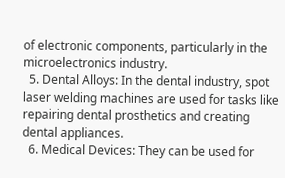of electronic components, particularly in the microelectronics industry.
  5. Dental Alloys: In the dental industry, spot laser welding machines are used for tasks like repairing dental prosthetics and creating dental appliances.
  6. Medical Devices: They can be used for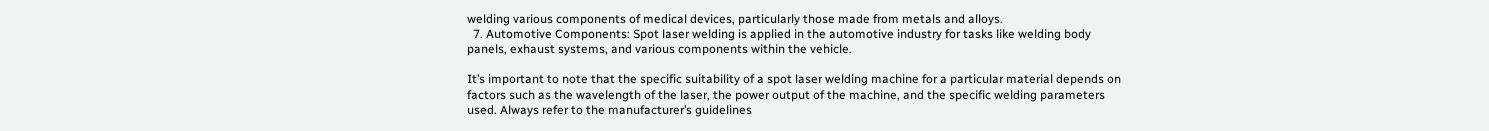welding various components of medical devices, particularly those made from metals and alloys.
  7. Automotive Components: Spot laser welding is applied in the automotive industry for tasks like welding body panels, exhaust systems, and various components within the vehicle.

It’s important to note that the specific suitability of a spot laser welding machine for a particular material depends on factors such as the wavelength of the laser, the power output of the machine, and the specific welding parameters used. Always refer to the manufacturer’s guidelines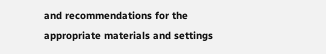and recommendations for the appropriate materials and settings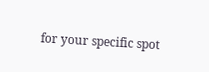for your specific spot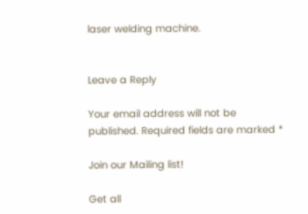laser welding machine.


Leave a Reply

Your email address will not be published. Required fields are marked *

Join our Mailing list!

Get all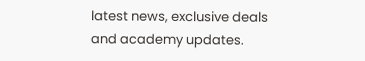latest news, exclusive deals and academy updates.